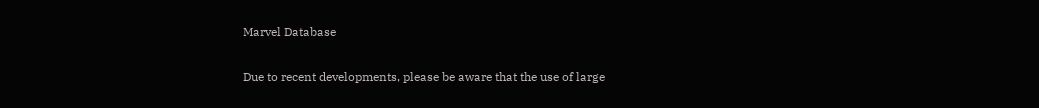Marvel Database

Due to recent developments, please be aware that the use of large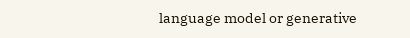language model or generative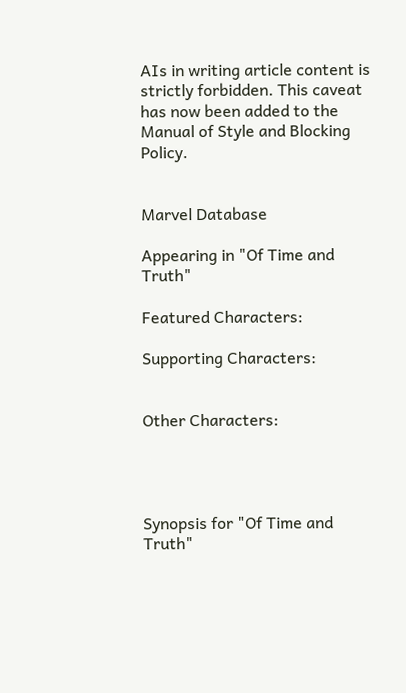AIs in writing article content is strictly forbidden. This caveat has now been added to the Manual of Style and Blocking Policy.


Marvel Database

Appearing in "Of Time and Truth"

Featured Characters:

Supporting Characters:


Other Characters:




Synopsis for "Of Time and Truth"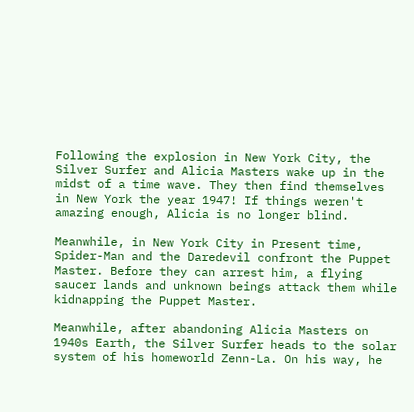Following the explosion in New York City, the Silver Surfer and Alicia Masters wake up in the midst of a time wave. They then find themselves in New York the year 1947! If things weren't amazing enough, Alicia is no longer blind.

Meanwhile, in New York City in Present time, Spider-Man and the Daredevil confront the Puppet Master. Before they can arrest him, a flying saucer lands and unknown beings attack them while kidnapping the Puppet Master.

Meanwhile, after abandoning Alicia Masters on 1940s Earth, the Silver Surfer heads to the solar system of his homeworld Zenn-La. On his way, he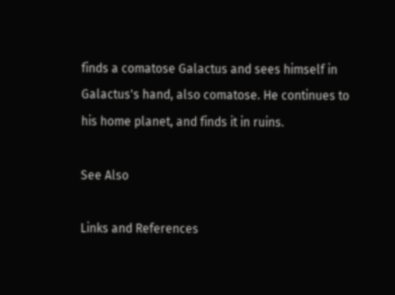finds a comatose Galactus and sees himself in Galactus's hand, also comatose. He continues to his home planet, and finds it in ruins.

See Also

Links and References